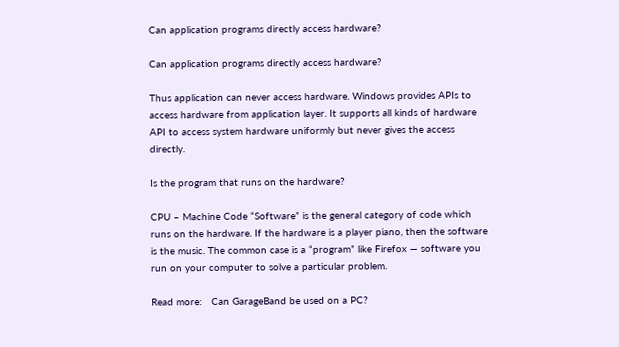Can application programs directly access hardware?

Can application programs directly access hardware?

Thus application can never access hardware. Windows provides APIs to access hardware from application layer. It supports all kinds of hardware API to access system hardware uniformly but never gives the access directly.

Is the program that runs on the hardware?

CPU – Machine Code “Software” is the general category of code which runs on the hardware. If the hardware is a player piano, then the software is the music. The common case is a “program” like Firefox — software you run on your computer to solve a particular problem.

Read more:   Can GarageBand be used on a PC?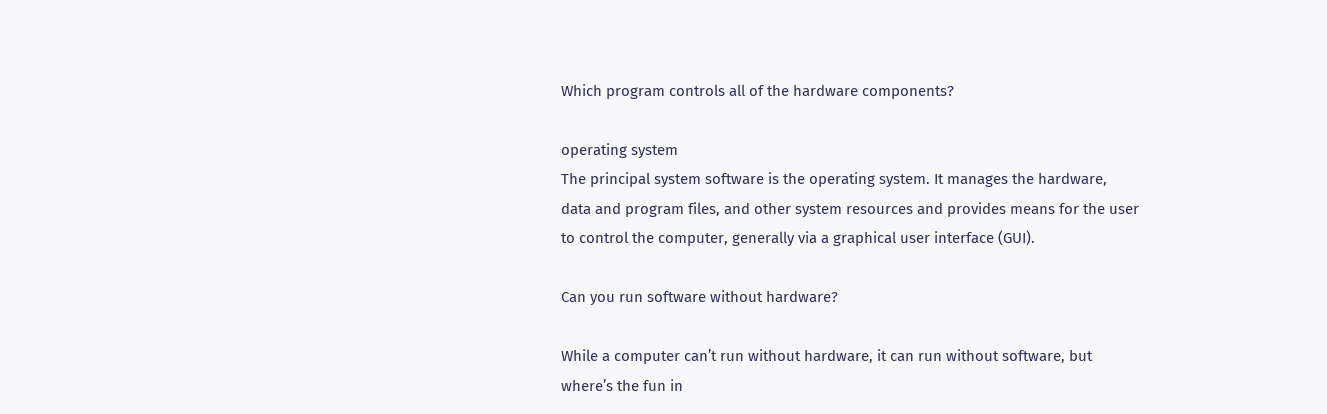Which program controls all of the hardware components?

operating system
The principal system software is the operating system. It manages the hardware, data and program files, and other system resources and provides means for the user to control the computer, generally via a graphical user interface (GUI).

Can you run software without hardware?

While a computer can’t run without hardware, it can run without software, but where’s the fun in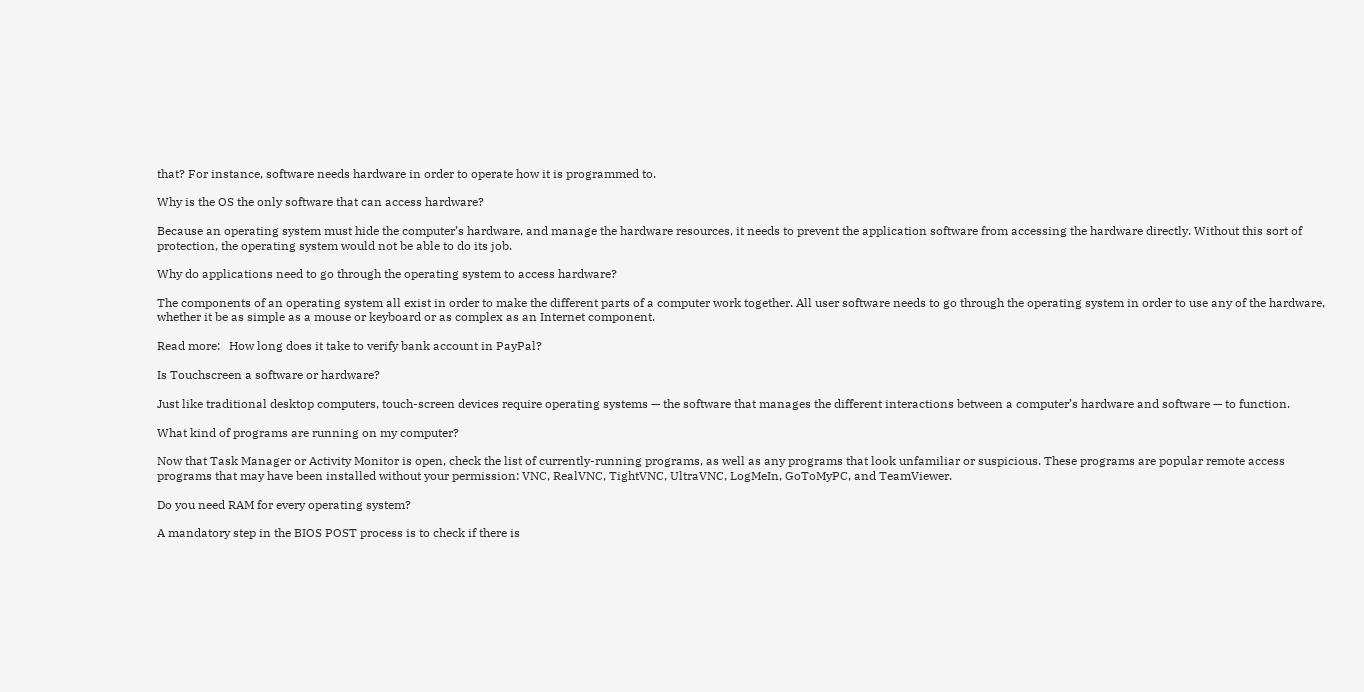that? For instance, software needs hardware in order to operate how it is programmed to.

Why is the OS the only software that can access hardware?

Because an operating system must hide the computer’s hardware, and manage the hardware resources, it needs to prevent the application software from accessing the hardware directly. Without this sort of protection, the operating system would not be able to do its job.

Why do applications need to go through the operating system to access hardware?

The components of an operating system all exist in order to make the different parts of a computer work together. All user software needs to go through the operating system in order to use any of the hardware, whether it be as simple as a mouse or keyboard or as complex as an Internet component.

Read more:   How long does it take to verify bank account in PayPal?

Is Touchscreen a software or hardware?

Just like traditional desktop computers, touch-screen devices require operating systems — the software that manages the different interactions between a computer’s hardware and software — to function.

What kind of programs are running on my computer?

Now that Task Manager or Activity Monitor is open, check the list of currently-running programs, as well as any programs that look unfamiliar or suspicious. These programs are popular remote access programs that may have been installed without your permission: VNC, RealVNC, TightVNC, UltraVNC, LogMeIn, GoToMyPC, and TeamViewer.

Do you need RAM for every operating system?

A mandatory step in the BIOS POST process is to check if there is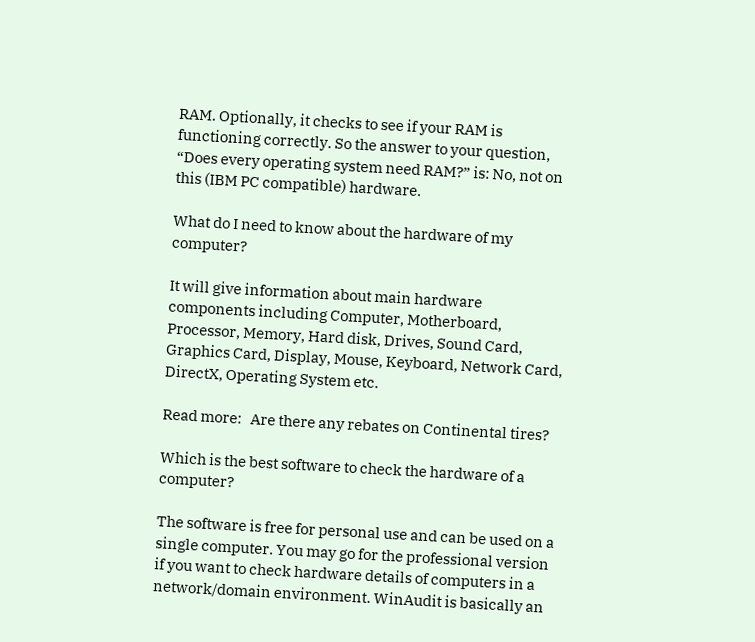RAM. Optionally, it checks to see if your RAM is functioning correctly. So the answer to your question, “Does every operating system need RAM?” is: No, not on this (IBM PC compatible) hardware.

What do I need to know about the hardware of my computer?

It will give information about main hardware components including Computer, Motherboard, Processor, Memory, Hard disk, Drives, Sound Card, Graphics Card, Display, Mouse, Keyboard, Network Card, DirectX, Operating System etc.

Read more:   Are there any rebates on Continental tires?

Which is the best software to check the hardware of a computer?

The software is free for personal use and can be used on a single computer. You may go for the professional version if you want to check hardware details of computers in a network/domain environment. WinAudit is basically an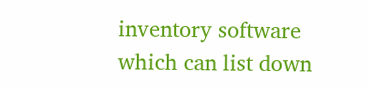inventory software which can list down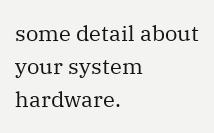some detail about your system hardware.